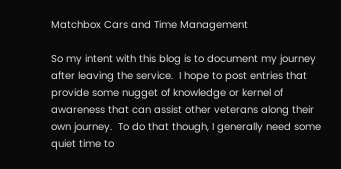Matchbox Cars and Time Management

So my intent with this blog is to document my journey after leaving the service.  I hope to post entries that provide some nugget of knowledge or kernel of awareness that can assist other veterans along their own journey.  To do that though, I generally need some quiet time to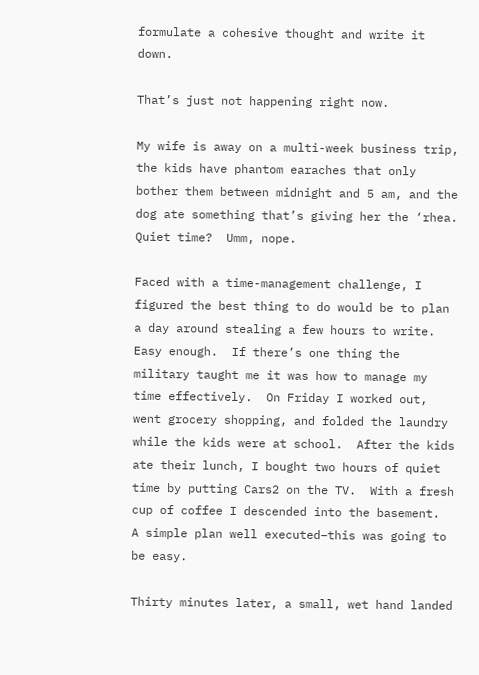formulate a cohesive thought and write it down.

That’s just not happening right now.

My wife is away on a multi-week business trip, the kids have phantom earaches that only bother them between midnight and 5 am, and the dog ate something that’s giving her the ‘rhea.  Quiet time?  Umm, nope.

Faced with a time-management challenge, I figured the best thing to do would be to plan a day around stealing a few hours to write.  Easy enough.  If there’s one thing the military taught me it was how to manage my time effectively.  On Friday I worked out, went grocery shopping, and folded the laundry while the kids were at school.  After the kids ate their lunch, I bought two hours of quiet time by putting Cars2 on the TV.  With a fresh cup of coffee I descended into the basement.  A simple plan well executed–this was going to be easy.

Thirty minutes later, a small, wet hand landed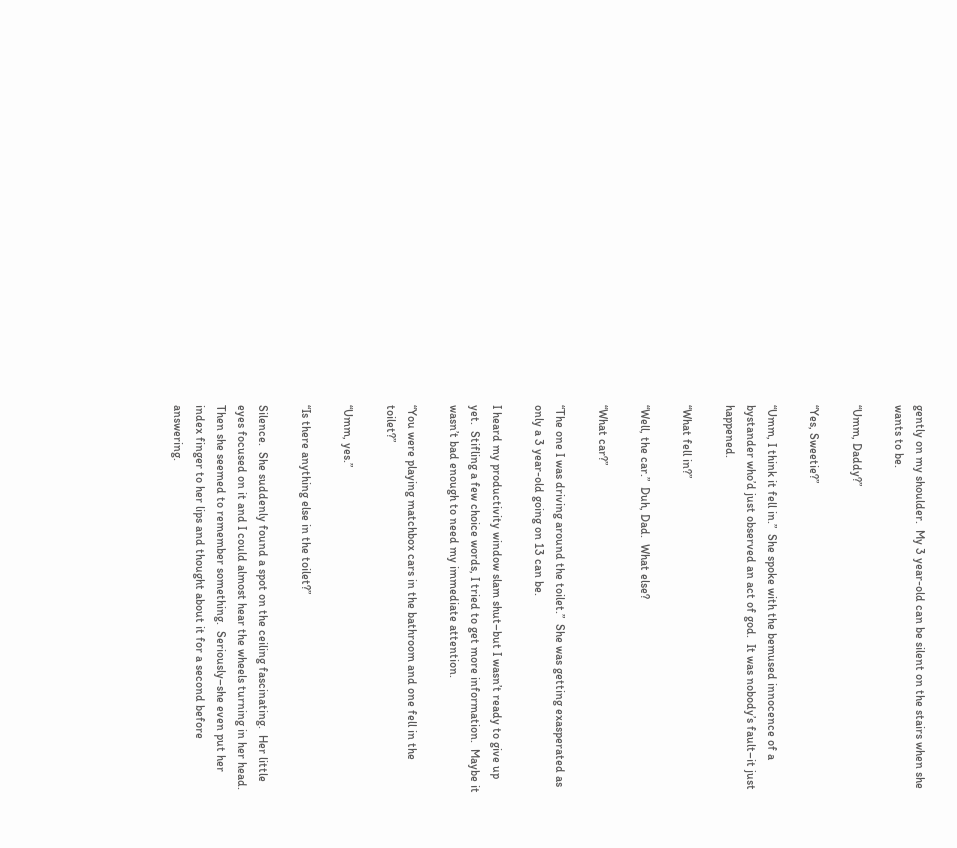gently on my shoulder.  My 3 year-old can be silent on the stairs when she wants to be.

“Umm, Daddy?”

“Yes, Sweetie?”

“Umm, I think it fell in.”  She spoke with the bemused innocence of a bystander who’d just observed an act of god.  It was nobody’s fault–it just happened.

“What fell in?”

“Well, the car.”  Duh, Dad.  What else?

“What car?”

“The one I was driving around the toilet.”  She was getting exasperated as only a 3 year-old going on 13 can be.

I heard my productivity window slam shut–but I wasn’t ready to give up yet.  Stifling a few choice words, I tried to get more information.  Maybe it wasn’t bad enough to need my immediate attention.

“You were playing matchbox cars in the bathroom and one fell in the toilet?”

“Umm, yes.”

“Is there anything else in the toilet?”

Silence.  She suddenly found a spot on the ceiling fascinating.  Her little eyes focused on it and I could almost hear the wheels turning in her head.  Then she seemed to remember something.  Seriously–she even put her index finger to her lips and thought about it for a second before answering.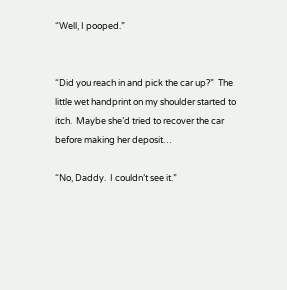“Well, I pooped.”


“Did you reach in and pick the car up?”  The little wet handprint on my shoulder started to itch.  Maybe she’d tried to recover the car before making her deposit…

“No, Daddy.  I couldn’t see it.”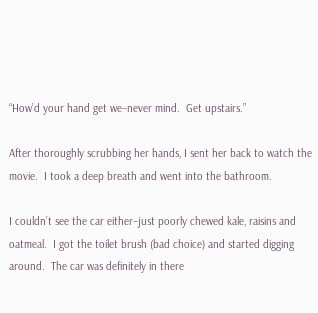“How’d your hand get we–never mind.  Get upstairs.”

After thoroughly scrubbing her hands, I sent her back to watch the movie.  I took a deep breath and went into the bathroom.

I couldn’t see the car either–just poorly chewed kale, raisins and oatmeal.  I got the toilet brush (bad choice) and started digging around.  The car was definitely in there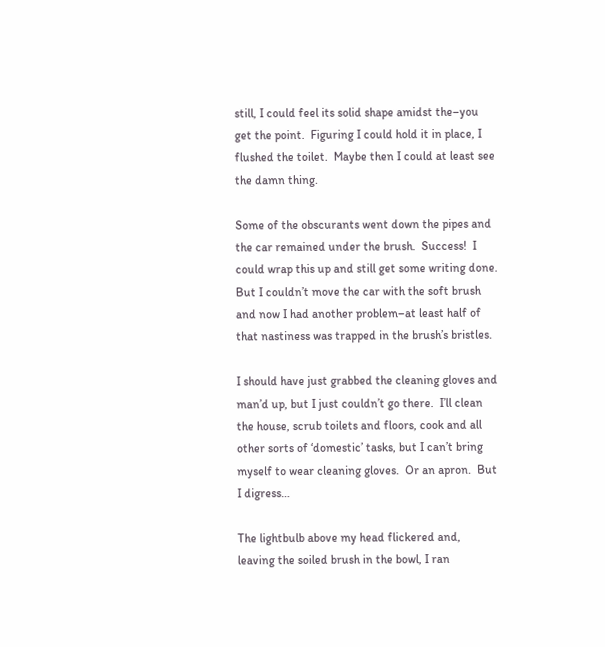still, I could feel its solid shape amidst the–you get the point.  Figuring I could hold it in place, I flushed the toilet.  Maybe then I could at least see the damn thing.

Some of the obscurants went down the pipes and the car remained under the brush.  Success!  I could wrap this up and still get some writing done.  But I couldn’t move the car with the soft brush and now I had another problem–at least half of that nastiness was trapped in the brush’s bristles.

I should have just grabbed the cleaning gloves and man’d up, but I just couldn’t go there.  I’ll clean the house, scrub toilets and floors, cook and all other sorts of ‘domestic’ tasks, but I can’t bring myself to wear cleaning gloves.  Or an apron.  But I digress…

The lightbulb above my head flickered and, leaving the soiled brush in the bowl, I ran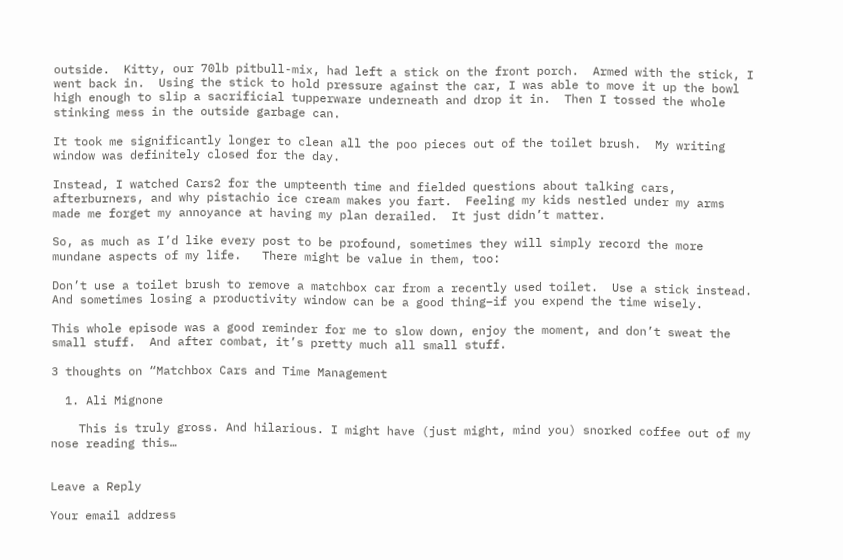outside.  Kitty, our 70lb pitbull-mix, had left a stick on the front porch.  Armed with the stick, I went back in.  Using the stick to hold pressure against the car, I was able to move it up the bowl high enough to slip a sacrificial tupperware underneath and drop it in.  Then I tossed the whole stinking mess in the outside garbage can.

It took me significantly longer to clean all the poo pieces out of the toilet brush.  My writing window was definitely closed for the day.

Instead, I watched Cars2 for the umpteenth time and fielded questions about talking cars, afterburners, and why pistachio ice cream makes you fart.  Feeling my kids nestled under my arms made me forget my annoyance at having my plan derailed.  It just didn’t matter.

So, as much as I’d like every post to be profound, sometimes they will simply record the more mundane aspects of my life.   There might be value in them, too:

Don’t use a toilet brush to remove a matchbox car from a recently used toilet.  Use a stick instead.  And sometimes losing a productivity window can be a good thing–if you expend the time wisely.

This whole episode was a good reminder for me to slow down, enjoy the moment, and don’t sweat the small stuff.  And after combat, it’s pretty much all small stuff.

3 thoughts on “Matchbox Cars and Time Management

  1. Ali Mignone

    This is truly gross. And hilarious. I might have (just might, mind you) snorked coffee out of my nose reading this…


Leave a Reply

Your email address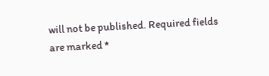will not be published. Required fields are marked *